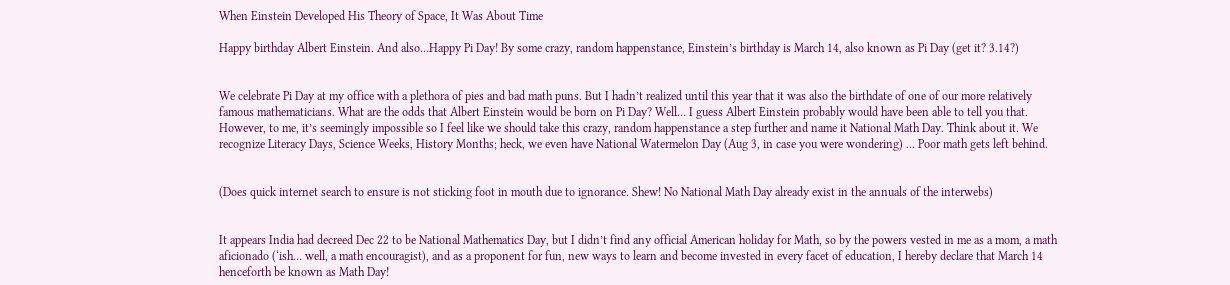When Einstein Developed His Theory of Space, It Was About Time

Happy birthday Albert Einstein. And also…Happy Pi Day! By some crazy, random happenstance, Einstein’s birthday is March 14, also known as Pi Day (get it? 3.14?)


We celebrate Pi Day at my office with a plethora of pies and bad math puns. But I hadn’t realized until this year that it was also the birthdate of one of our more relatively famous mathematicians. What are the odds that Albert Einstein would be born on Pi Day? Well… I guess Albert Einstein probably would have been able to tell you that. However, to me, it’s seemingly impossible so I feel like we should take this crazy, random happenstance a step further and name it National Math Day. Think about it. We recognize Literacy Days, Science Weeks, History Months; heck, we even have National Watermelon Day (Aug 3, in case you were wondering) … Poor math gets left behind.


(Does quick internet search to ensure is not sticking foot in mouth due to ignorance. Shew! No National Math Day already exist in the annuals of the interwebs)


It appears India had decreed Dec 22 to be National Mathematics Day, but I didn’t find any official American holiday for Math, so by the powers vested in me as a mom, a math aficionado (‘ish… well, a math encouragist), and as a proponent for fun, new ways to learn and become invested in every facet of education, I hereby declare that March 14 henceforth be known as Math Day!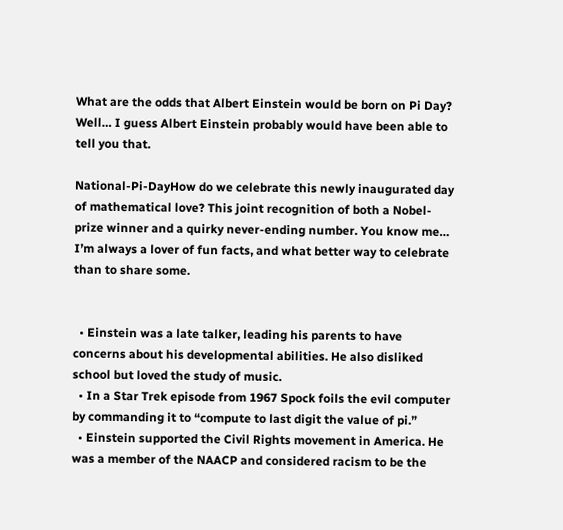What are the odds that Albert Einstein would be born on Pi Day? Well… I guess Albert Einstein probably would have been able to tell you that.

National-Pi-DayHow do we celebrate this newly inaugurated day of mathematical love? This joint recognition of both a Nobel-prize winner and a quirky never-ending number. You know me… I’m always a lover of fun facts, and what better way to celebrate than to share some.


  • Einstein was a late talker, leading his parents to have concerns about his developmental abilities. He also disliked school but loved the study of music.
  • In a Star Trek episode from 1967 Spock foils the evil computer by commanding it to “compute to last digit the value of pi.”
  • Einstein supported the Civil Rights movement in America. He was a member of the NAACP and considered racism to be the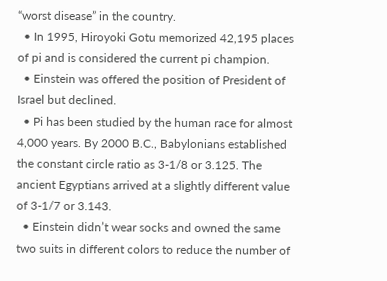“worst disease” in the country.
  • In 1995, Hiroyoki Gotu memorized 42,195 places of pi and is considered the current pi champion.
  • Einstein was offered the position of President of Israel but declined.
  • Pi has been studied by the human race for almost 4,000 years. By 2000 B.C., Babylonians established the constant circle ratio as 3-1/8 or 3.125. The ancient Egyptians arrived at a slightly different value of 3-1/7 or 3.143.
  • Einstein didn’t wear socks and owned the same two suits in different colors to reduce the number of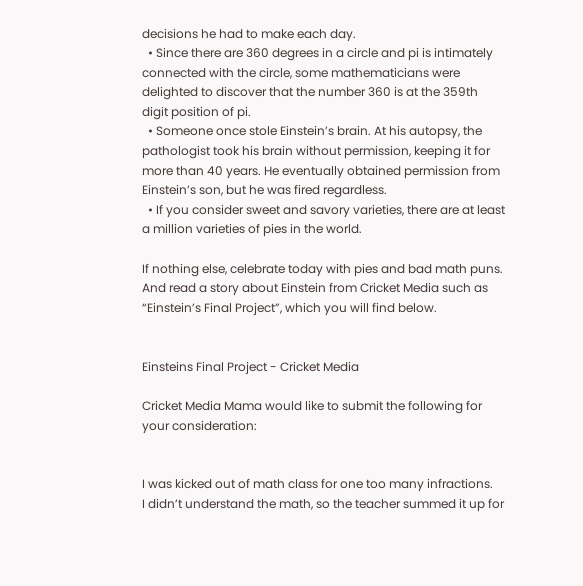decisions he had to make each day.
  • Since there are 360 degrees in a circle and pi is intimately connected with the circle, some mathematicians were delighted to discover that the number 360 is at the 359th digit position of pi.
  • Someone once stole Einstein’s brain. At his autopsy, the pathologist took his brain without permission, keeping it for more than 40 years. He eventually obtained permission from Einstein’s son, but he was fired regardless.
  • If you consider sweet and savory varieties, there are at least a million varieties of pies in the world.

If nothing else, celebrate today with pies and bad math puns. And read a story about Einstein from Cricket Media such as “Einstein’s Final Project”, which you will find below.


Einsteins Final Project - Cricket Media

Cricket Media Mama would like to submit the following for your consideration:


I was kicked out of math class for one too many infractions.
I didn’t understand the math, so the teacher summed it up for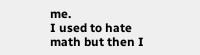me.
I used to hate math but then I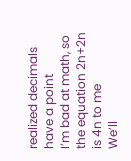realized decimals have a point
I’m bad at math, so the equation 2n+2n is 4n to me
We’ll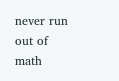never run out of math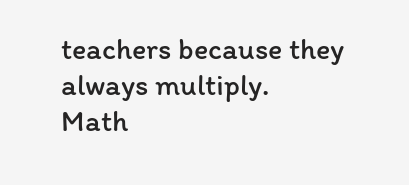teachers because they always multiply.
Math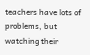teachers have lots of problems, but watching their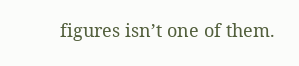figures isn’t one of them.